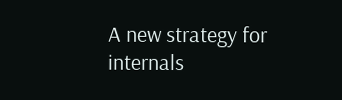A new strategy for internals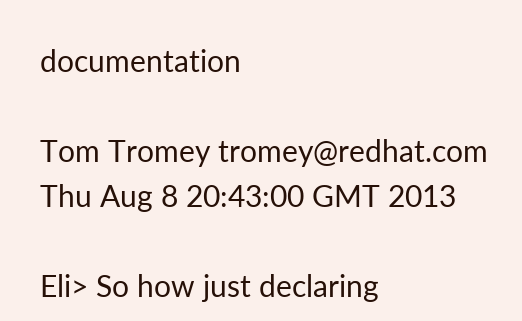documentation

Tom Tromey tromey@redhat.com
Thu Aug 8 20:43:00 GMT 2013

Eli> So how just declaring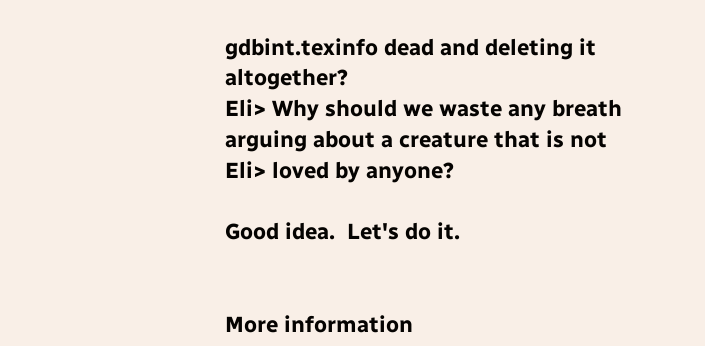gdbint.texinfo dead and deleting it altogether?
Eli> Why should we waste any breath arguing about a creature that is not
Eli> loved by anyone?

Good idea.  Let's do it.


More information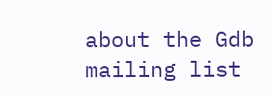about the Gdb mailing list